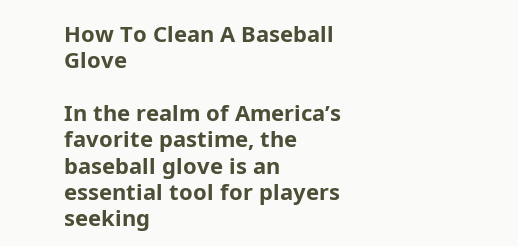How To Clean A Baseball Glove

In the realm of America’s favorite pastime, the baseball glove is an essential tool for players seeking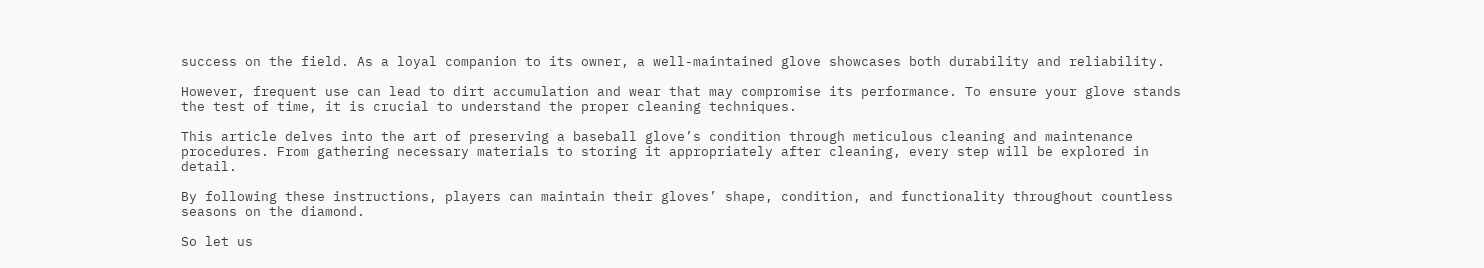success on the field. As a loyal companion to its owner, a well-maintained glove showcases both durability and reliability.

However, frequent use can lead to dirt accumulation and wear that may compromise its performance. To ensure your glove stands the test of time, it is crucial to understand the proper cleaning techniques.

This article delves into the art of preserving a baseball glove’s condition through meticulous cleaning and maintenance procedures. From gathering necessary materials to storing it appropriately after cleaning, every step will be explored in detail.

By following these instructions, players can maintain their gloves’ shape, condition, and functionality throughout countless seasons on the diamond.

So let us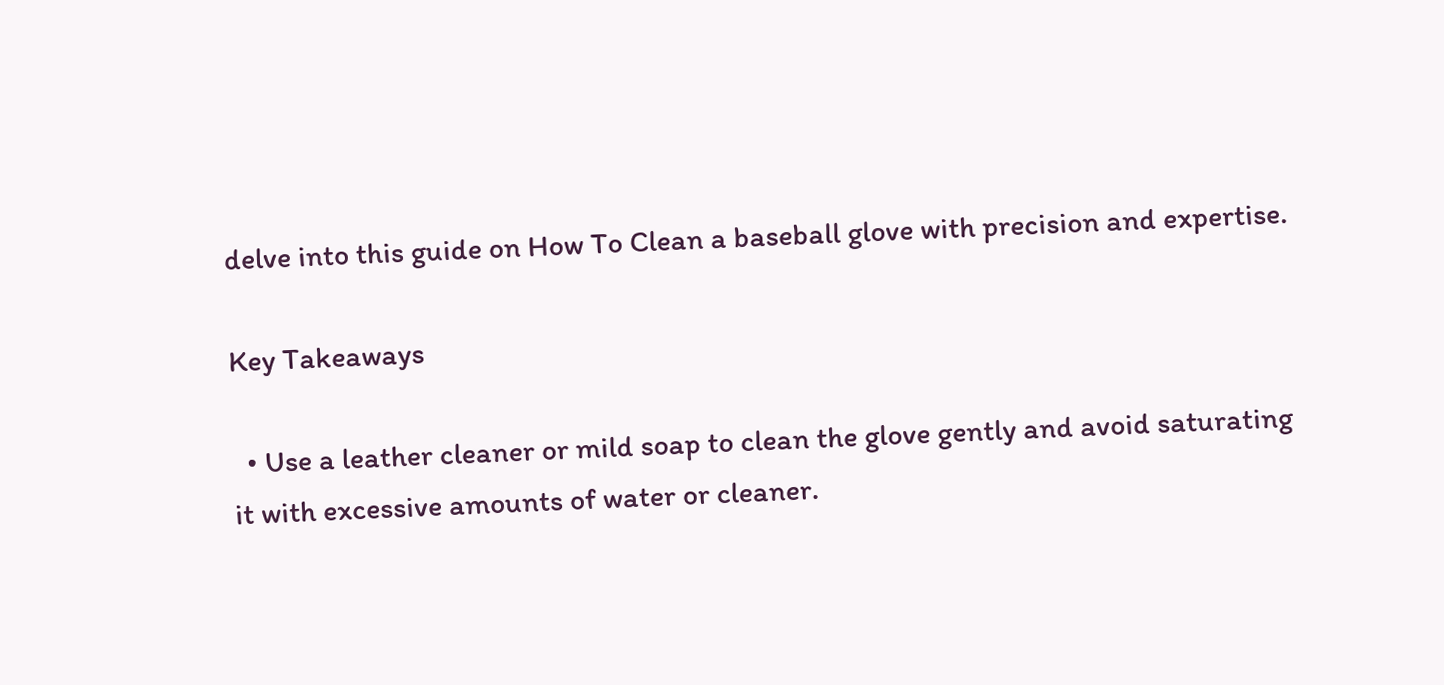delve into this guide on How To Clean a baseball glove with precision and expertise.

Key Takeaways

  • Use a leather cleaner or mild soap to clean the glove gently and avoid saturating it with excessive amounts of water or cleaner.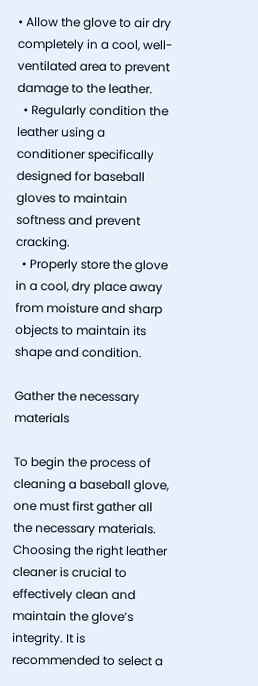• Allow the glove to air dry completely in a cool, well-ventilated area to prevent damage to the leather.
  • Regularly condition the leather using a conditioner specifically designed for baseball gloves to maintain softness and prevent cracking.
  • Properly store the glove in a cool, dry place away from moisture and sharp objects to maintain its shape and condition.

Gather the necessary materials

To begin the process of cleaning a baseball glove, one must first gather all the necessary materials. Choosing the right leather cleaner is crucial to effectively clean and maintain the glove’s integrity. It is recommended to select a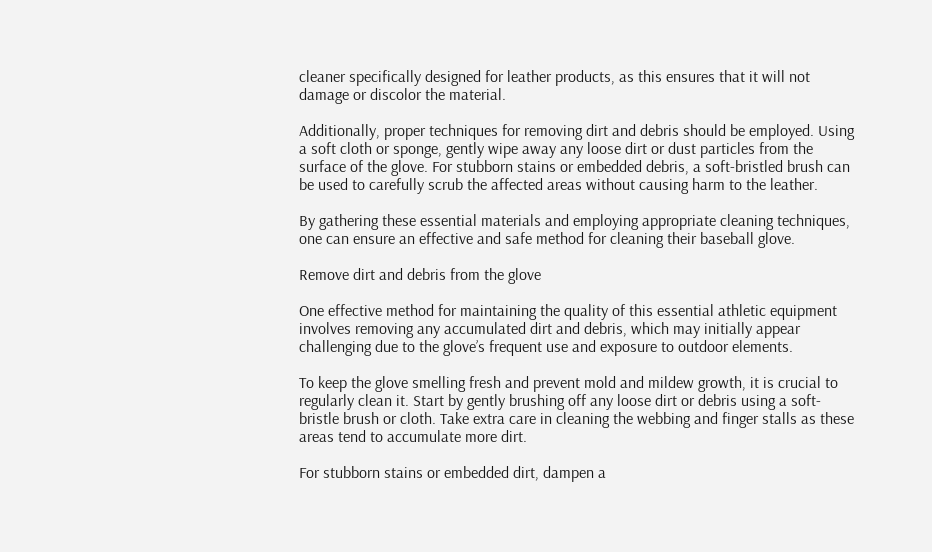cleaner specifically designed for leather products, as this ensures that it will not damage or discolor the material.

Additionally, proper techniques for removing dirt and debris should be employed. Using a soft cloth or sponge, gently wipe away any loose dirt or dust particles from the surface of the glove. For stubborn stains or embedded debris, a soft-bristled brush can be used to carefully scrub the affected areas without causing harm to the leather.

By gathering these essential materials and employing appropriate cleaning techniques, one can ensure an effective and safe method for cleaning their baseball glove.

Remove dirt and debris from the glove

One effective method for maintaining the quality of this essential athletic equipment involves removing any accumulated dirt and debris, which may initially appear challenging due to the glove’s frequent use and exposure to outdoor elements.

To keep the glove smelling fresh and prevent mold and mildew growth, it is crucial to regularly clean it. Start by gently brushing off any loose dirt or debris using a soft-bristle brush or cloth. Take extra care in cleaning the webbing and finger stalls as these areas tend to accumulate more dirt.

For stubborn stains or embedded dirt, dampen a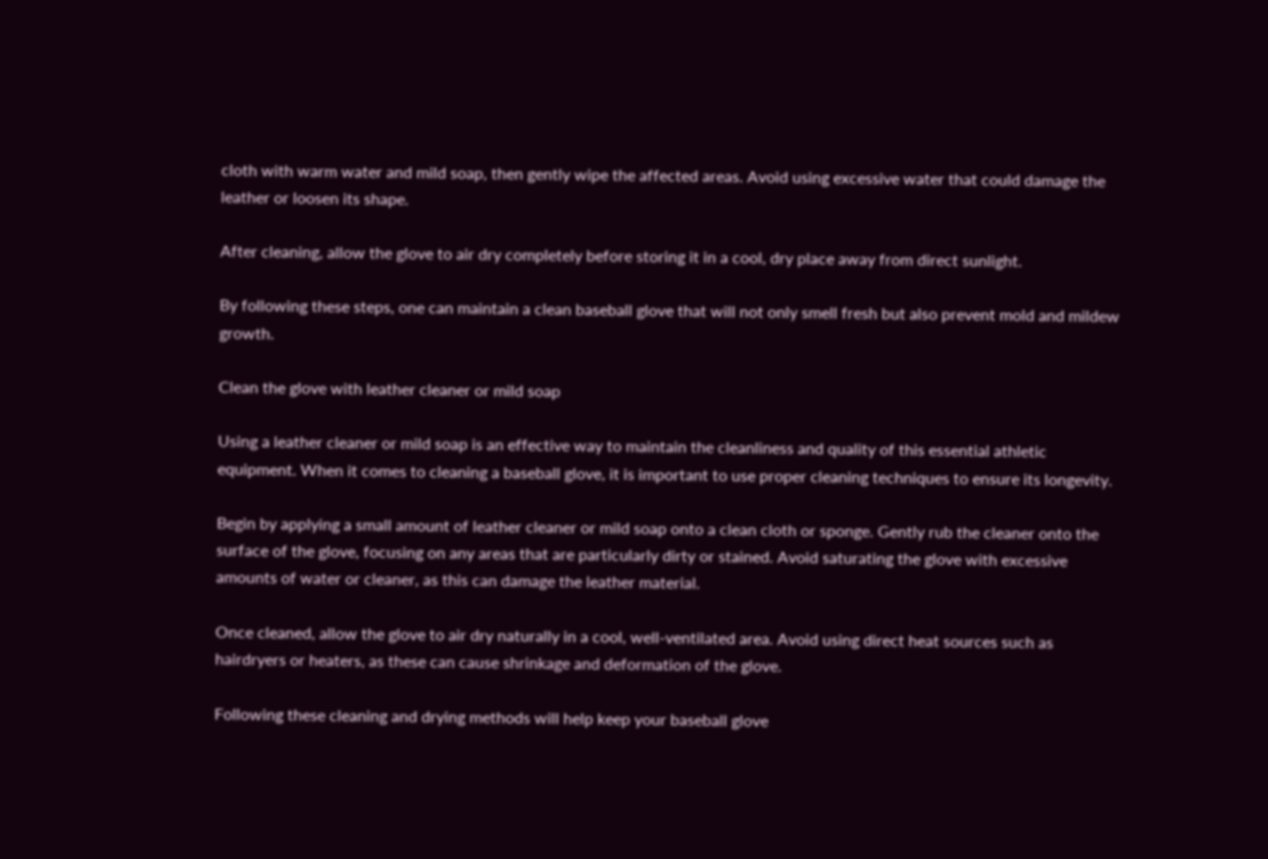cloth with warm water and mild soap, then gently wipe the affected areas. Avoid using excessive water that could damage the leather or loosen its shape.

After cleaning, allow the glove to air dry completely before storing it in a cool, dry place away from direct sunlight.

By following these steps, one can maintain a clean baseball glove that will not only smell fresh but also prevent mold and mildew growth.

Clean the glove with leather cleaner or mild soap

Using a leather cleaner or mild soap is an effective way to maintain the cleanliness and quality of this essential athletic equipment. When it comes to cleaning a baseball glove, it is important to use proper cleaning techniques to ensure its longevity.

Begin by applying a small amount of leather cleaner or mild soap onto a clean cloth or sponge. Gently rub the cleaner onto the surface of the glove, focusing on any areas that are particularly dirty or stained. Avoid saturating the glove with excessive amounts of water or cleaner, as this can damage the leather material.

Once cleaned, allow the glove to air dry naturally in a cool, well-ventilated area. Avoid using direct heat sources such as hairdryers or heaters, as these can cause shrinkage and deformation of the glove.

Following these cleaning and drying methods will help keep your baseball glove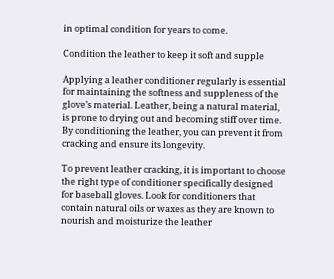in optimal condition for years to come.

Condition the leather to keep it soft and supple

Applying a leather conditioner regularly is essential for maintaining the softness and suppleness of the glove’s material. Leather, being a natural material, is prone to drying out and becoming stiff over time. By conditioning the leather, you can prevent it from cracking and ensure its longevity.

To prevent leather cracking, it is important to choose the right type of conditioner specifically designed for baseball gloves. Look for conditioners that contain natural oils or waxes as they are known to nourish and moisturize the leather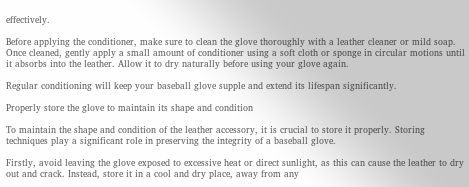effectively.

Before applying the conditioner, make sure to clean the glove thoroughly with a leather cleaner or mild soap. Once cleaned, gently apply a small amount of conditioner using a soft cloth or sponge in circular motions until it absorbs into the leather. Allow it to dry naturally before using your glove again.

Regular conditioning will keep your baseball glove supple and extend its lifespan significantly.

Properly store the glove to maintain its shape and condition

To maintain the shape and condition of the leather accessory, it is crucial to store it properly. Storing techniques play a significant role in preserving the integrity of a baseball glove.

Firstly, avoid leaving the glove exposed to excessive heat or direct sunlight, as this can cause the leather to dry out and crack. Instead, store it in a cool and dry place, away from any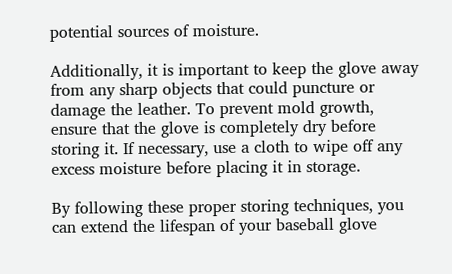potential sources of moisture.

Additionally, it is important to keep the glove away from any sharp objects that could puncture or damage the leather. To prevent mold growth, ensure that the glove is completely dry before storing it. If necessary, use a cloth to wipe off any excess moisture before placing it in storage.

By following these proper storing techniques, you can extend the lifespan of your baseball glove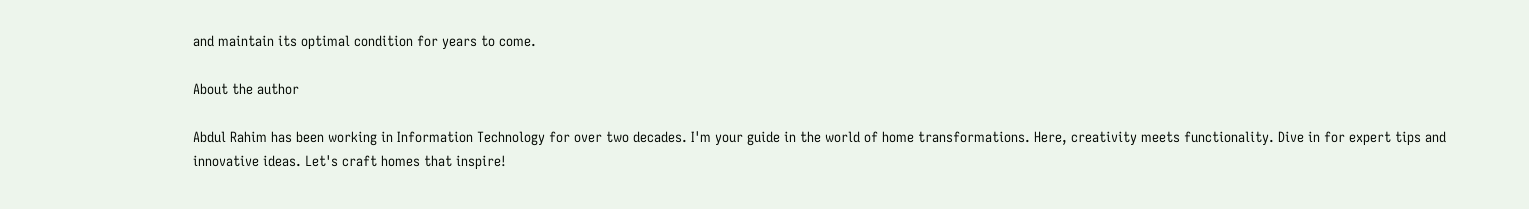and maintain its optimal condition for years to come.

About the author

Abdul Rahim has been working in Information Technology for over two decades. I'm your guide in the world of home transformations. Here, creativity meets functionality. Dive in for expert tips and innovative ideas. Let's craft homes that inspire!